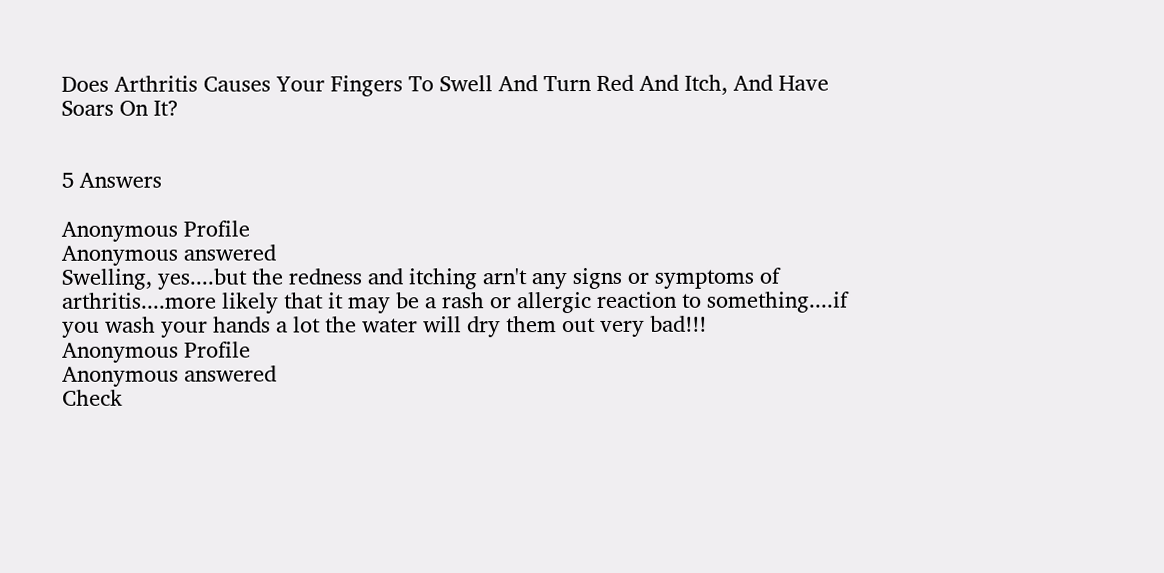Does Arthritis Causes Your Fingers To Swell And Turn Red And Itch, And Have Soars On It?


5 Answers

Anonymous Profile
Anonymous answered
Swelling, yes....but the redness and itching arn't any signs or symptoms of arthritis....more likely that it may be a rash or allergic reaction to something....if you wash your hands a lot the water will dry them out very bad!!!
Anonymous Profile
Anonymous answered
Check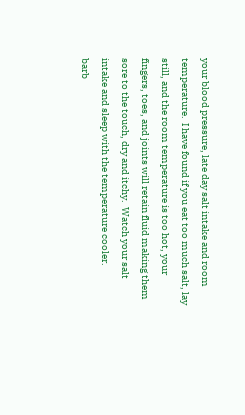your blood pressure, late day salt intake and room temperature.  I have found if you eat too much salt, lay still, and the room temperature is too hot, your fingers, toes, and joints will retain fluid making them sore to the touch, dry and itchy.  Watch your salt intake and sleep with the temperature cooler.
barb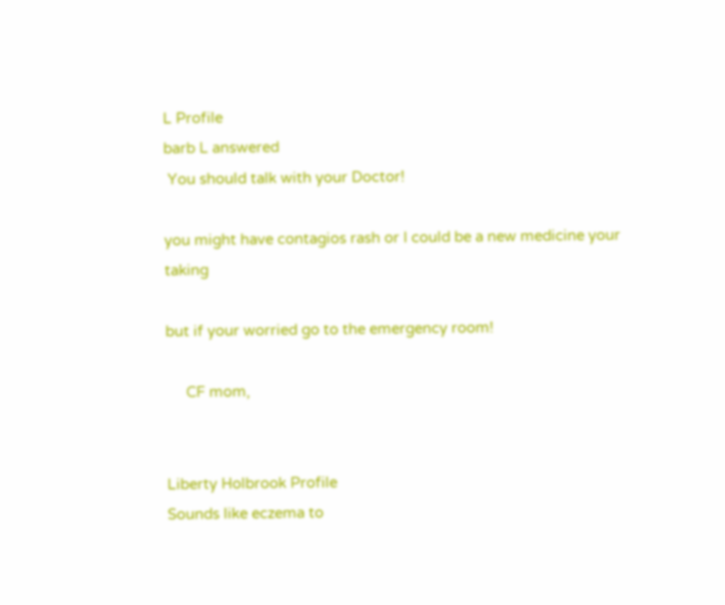L Profile
barb L answered
 You should talk with your Doctor!

you might have contagios rash or I could be a new medicine your taking

but if your worried go to the emergency room!

     CF mom,


Liberty Holbrook Profile
Sounds like eczema to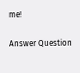me!

Answer Question